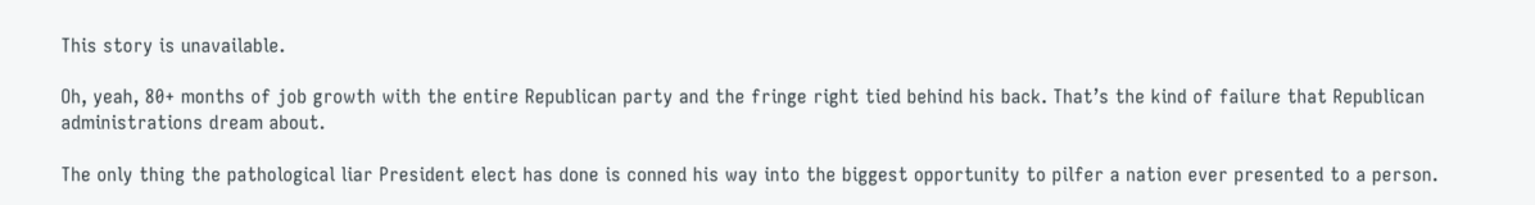This story is unavailable.

Oh, yeah, 80+ months of job growth with the entire Republican party and the fringe right tied behind his back. That’s the kind of failure that Republican administrations dream about.

The only thing the pathological liar President elect has done is conned his way into the biggest opportunity to pilfer a nation ever presented to a person.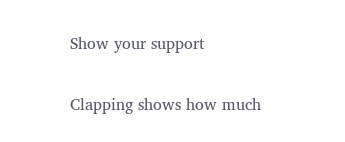Show your support

Clapping shows how much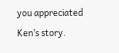you appreciated Ken’s story.